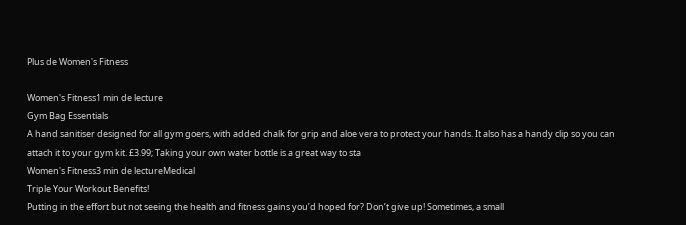Plus de Women's Fitness

Women's Fitness1 min de lecture
Gym Bag Essentials
A hand sanitiser designed for all gym goers, with added chalk for grip and aloe vera to protect your hands. It also has a handy clip so you can attach it to your gym kit. £3.99; Taking your own water bottle is a great way to sta
Women's Fitness3 min de lectureMedical
Triple Your Workout Benefits!
Putting in the effort but not seeing the health and fitness gains you’d hoped for? Don’t give up! Sometimes, a small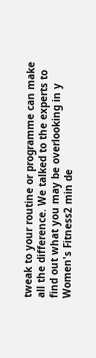tweak to your routine or programme can make all the difference. We talked to the experts to find out what you may be overlooking in y
Women's Fitness2 min de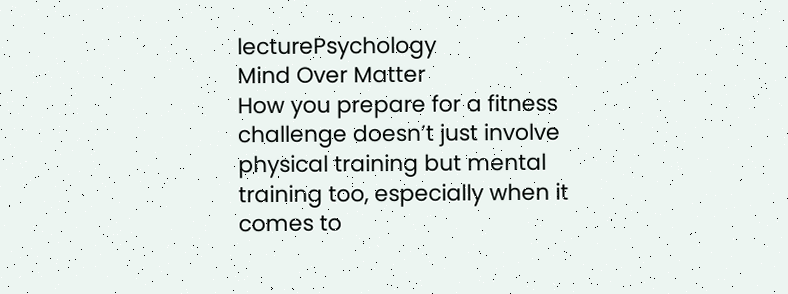lecturePsychology
Mind Over Matter
How you prepare for a fitness challenge doesn’t just involve physical training but mental training too, especially when it comes to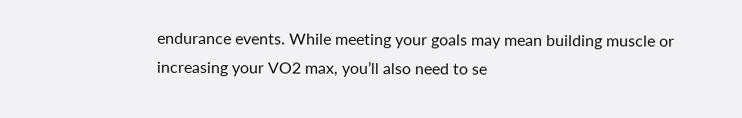endurance events. While meeting your goals may mean building muscle or increasing your VO2 max, you’ll also need to se